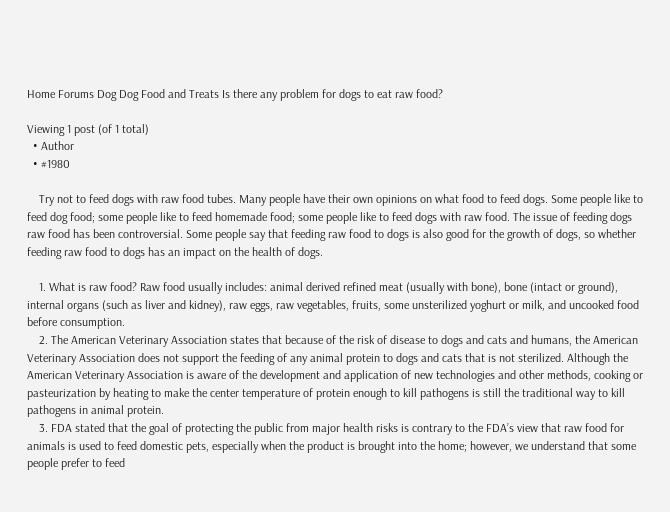Home Forums Dog Dog Food and Treats Is there any problem for dogs to eat raw food?

Viewing 1 post (of 1 total)
  • Author
  • #1980

    Try not to feed dogs with raw food tubes. Many people have their own opinions on what food to feed dogs. Some people like to feed dog food; some people like to feed homemade food; some people like to feed dogs with raw food. The issue of feeding dogs raw food has been controversial. Some people say that feeding raw food to dogs is also good for the growth of dogs, so whether feeding raw food to dogs has an impact on the health of dogs.

    1. What is raw food? Raw food usually includes: animal derived refined meat (usually with bone), bone (intact or ground), internal organs (such as liver and kidney), raw eggs, raw vegetables, fruits, some unsterilized yoghurt or milk, and uncooked food before consumption.
    2. The American Veterinary Association states that because of the risk of disease to dogs and cats and humans, the American Veterinary Association does not support the feeding of any animal protein to dogs and cats that is not sterilized. Although the American Veterinary Association is aware of the development and application of new technologies and other methods, cooking or pasteurization by heating to make the center temperature of protein enough to kill pathogens is still the traditional way to kill pathogens in animal protein.
    3. FDA stated that the goal of protecting the public from major health risks is contrary to the FDA’s view that raw food for animals is used to feed domestic pets, especially when the product is brought into the home; however, we understand that some people prefer to feed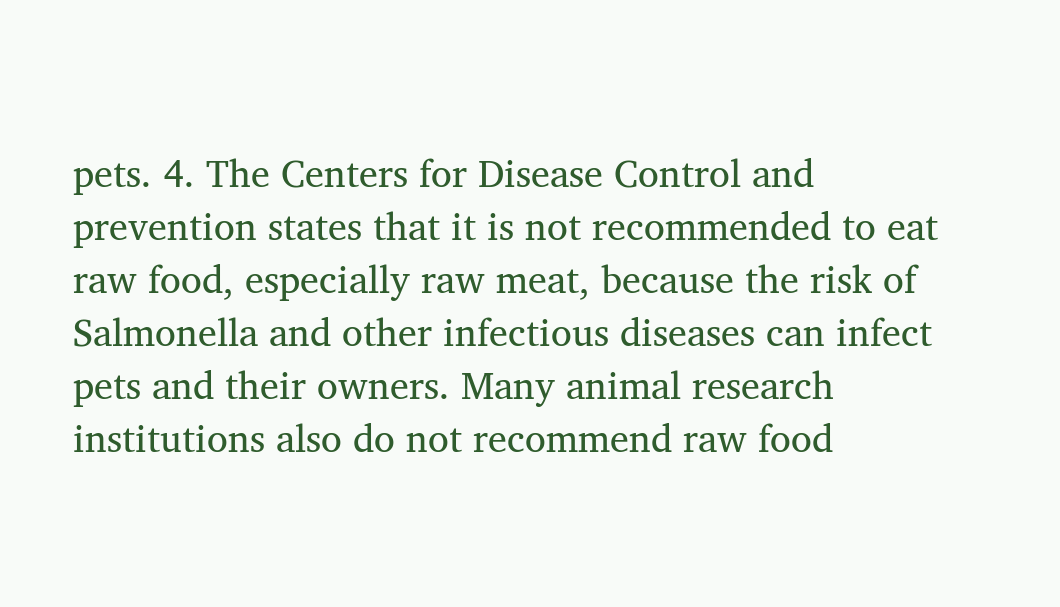pets. 4. The Centers for Disease Control and prevention states that it is not recommended to eat raw food, especially raw meat, because the risk of Salmonella and other infectious diseases can infect pets and their owners. Many animal research institutions also do not recommend raw food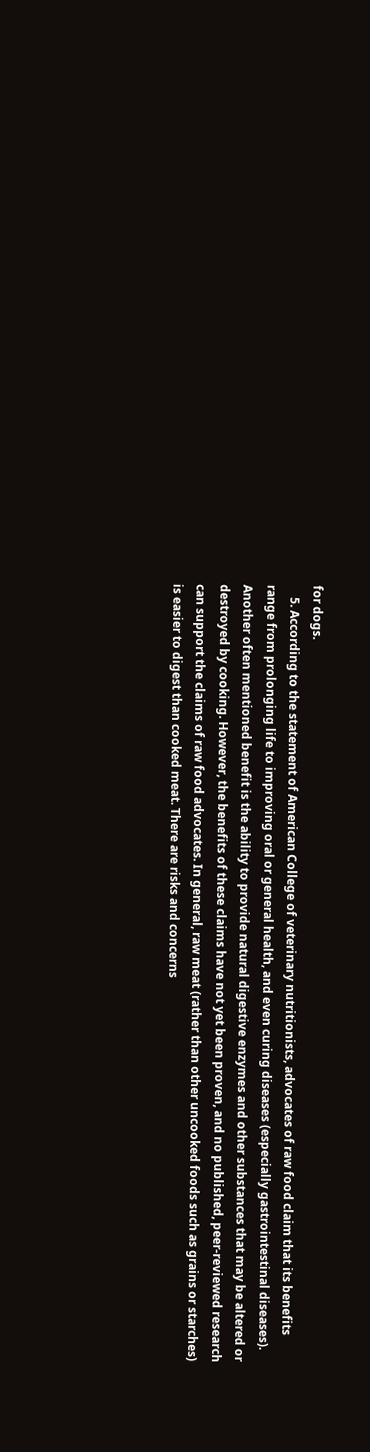for dogs.
    5. According to the statement of American College of veterinary nutritionists, advocates of raw food claim that its benefits range from prolonging life to improving oral or general health, and even curing diseases (especially gastrointestinal diseases). Another often mentioned benefit is the ability to provide natural digestive enzymes and other substances that may be altered or destroyed by cooking. However, the benefits of these claims have not yet been proven, and no published, peer-reviewed research can support the claims of raw food advocates. In general, raw meat (rather than other uncooked foods such as grains or starches) is easier to digest than cooked meat. There are risks and concerns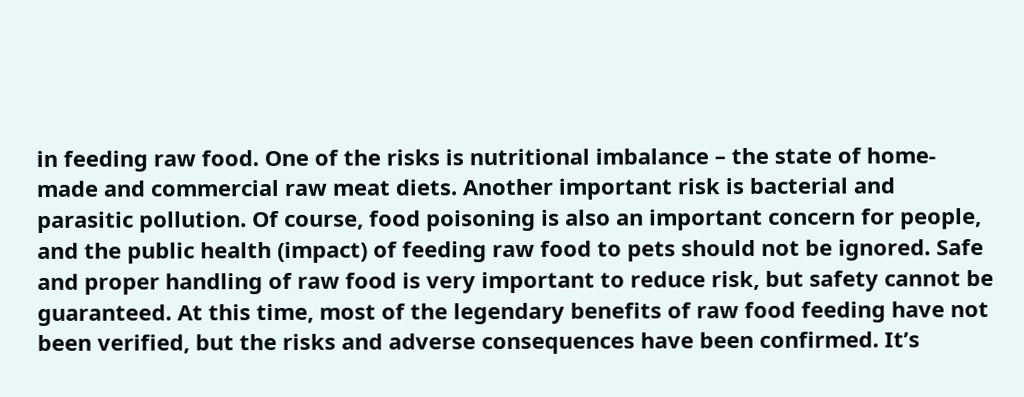in feeding raw food. One of the risks is nutritional imbalance – the state of home-made and commercial raw meat diets. Another important risk is bacterial and parasitic pollution. Of course, food poisoning is also an important concern for people, and the public health (impact) of feeding raw food to pets should not be ignored. Safe and proper handling of raw food is very important to reduce risk, but safety cannot be guaranteed. At this time, most of the legendary benefits of raw food feeding have not been verified, but the risks and adverse consequences have been confirmed. It’s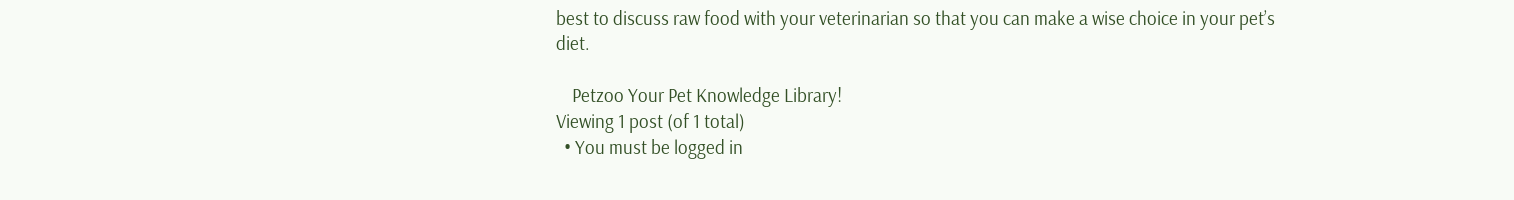best to discuss raw food with your veterinarian so that you can make a wise choice in your pet’s diet.

    Petzoo Your Pet Knowledge Library!
Viewing 1 post (of 1 total)
  • You must be logged in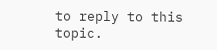to reply to this topic.